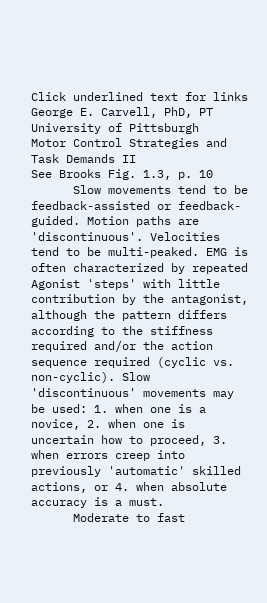Click underlined text for links
George E. Carvell, PhD, PT   University of Pittsburgh
Motor Control Strategies and Task Demands II
See Brooks Fig. 1.3, p. 10
      Slow movements tend to be feedback-assisted or feedback-guided. Motion paths are 'discontinuous'. Velocities tend to be multi-peaked. EMG is often characterized by repeated Agonist 'steps' with little contribution by the antagonist, although the pattern differs according to the stiffness required and/or the action sequence required (cyclic vs. non-cyclic). Slow 'discontinuous' movements may be used: 1. when one is a novice, 2. when one is uncertain how to proceed, 3. when errors creep into previously 'automatic' skilled actions, or 4. when absolute accuracy is a must.
      Moderate to fast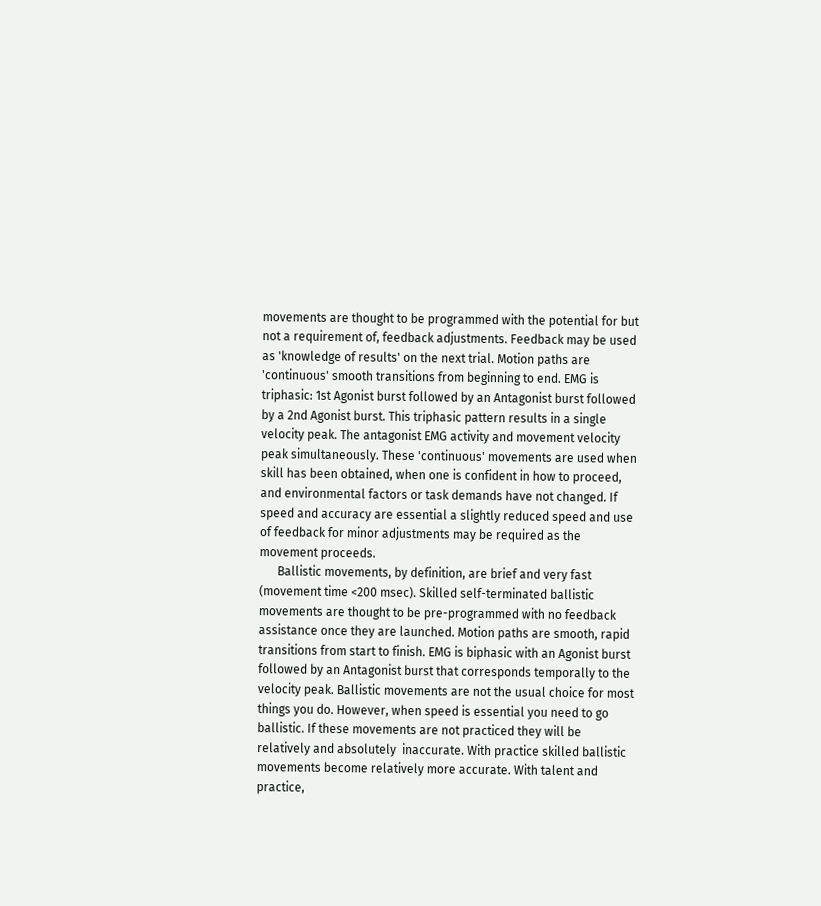movements are thought to be programmed with the potential for but not a requirement of, feedback adjustments. Feedback may be used as 'knowledge of results' on the next trial. Motion paths are 'continuous' smooth transitions from beginning to end. EMG is triphasic: 1st Agonist burst followed by an Antagonist burst followed by a 2nd Agonist burst. This triphasic pattern results in a single velocity peak. The antagonist EMG activity and movement velocity peak simultaneously. These 'continuous' movements are used when skill has been obtained, when one is confident in how to proceed, and environmental factors or task demands have not changed. If speed and accuracy are essential a slightly reduced speed and use of feedback for minor adjustments may be required as the movement proceeds.
      Ballistic movements, by definition, are brief and very fast (movement time <200 msec). Skilled self-terminated ballistic movements are thought to be pre-programmed with no feedback assistance once they are launched. Motion paths are smooth, rapid transitions from start to finish. EMG is biphasic with an Agonist burst followed by an Antagonist burst that corresponds temporally to the velocity peak. Ballistic movements are not the usual choice for most things you do. However, when speed is essential you need to go ballistic. If these movements are not practiced they will be relatively and absolutely  inaccurate. With practice skilled ballistic movements become relatively more accurate. With talent and practice,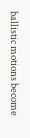ballistic motions become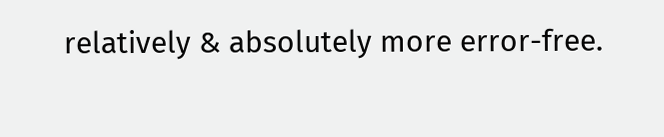relatively & absolutely more error-free.